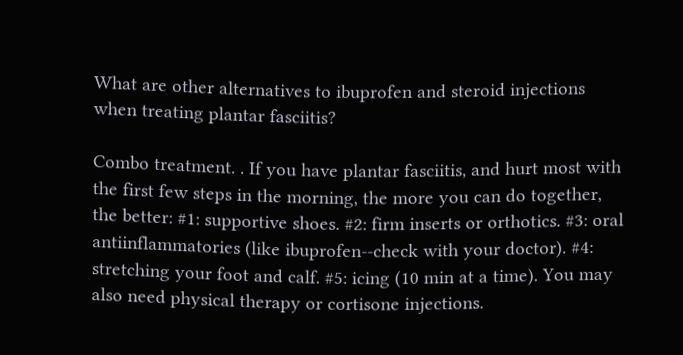What are other alternatives to ibuprofen and steroid injections when treating plantar fasciitis?

Combo treatment. . If you have plantar fasciitis, and hurt most with the first few steps in the morning, the more you can do together, the better: #1: supportive shoes. #2: firm inserts or orthotics. #3: oral antiinflammatories (like ibuprofen--check with your doctor). #4: stretching your foot and calf. #5: icing (10 min at a time). You may also need physical therapy or cortisone injections.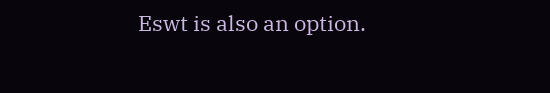Eswt is also an option.